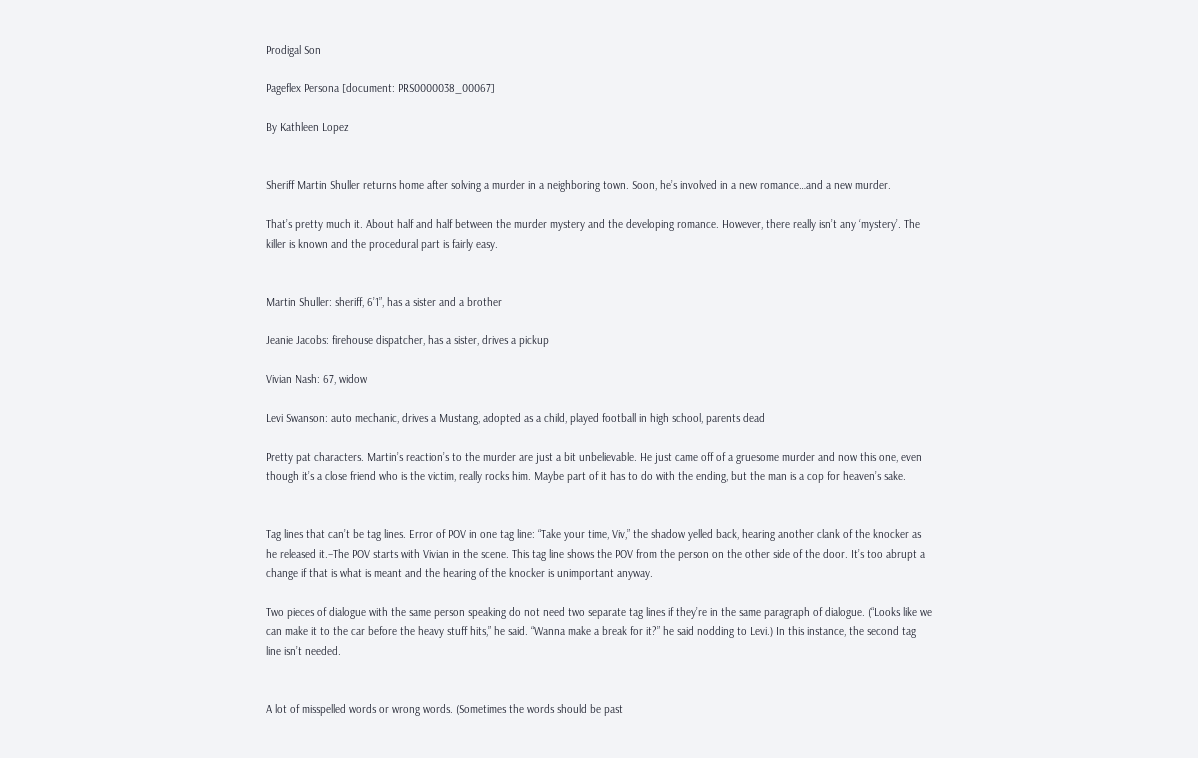Prodigal Son

Pageflex Persona [document: PRS0000038_00067]

By Kathleen Lopez


Sheriff Martin Shuller returns home after solving a murder in a neighboring town. Soon, he’s involved in a new romance…and a new murder.

That’s pretty much it. About half and half between the murder mystery and the developing romance. However, there really isn’t any ‘mystery’. The killer is known and the procedural part is fairly easy.


Martin Shuller: sheriff, 6’1”, has a sister and a brother

Jeanie Jacobs: firehouse dispatcher, has a sister, drives a pickup

Vivian Nash: 67, widow

Levi Swanson: auto mechanic, drives a Mustang, adopted as a child, played football in high school, parents dead

Pretty pat characters. Martin’s reaction’s to the murder are just a bit unbelievable. He just came off of a gruesome murder and now this one, even though it’s a close friend who is the victim, really rocks him. Maybe part of it has to do with the ending, but the man is a cop for heaven’s sake.


Tag lines that can’t be tag lines. Error of POV in one tag line: “Take your time, Viv,” the shadow yelled back, hearing another clank of the knocker as he released it.–The POV starts with Vivian in the scene. This tag line shows the POV from the person on the other side of the door. It’s too abrupt a change if that is what is meant and the hearing of the knocker is unimportant anyway.

Two pieces of dialogue with the same person speaking do not need two separate tag lines if they’re in the same paragraph of dialogue. (“Looks like we can make it to the car before the heavy stuff hits,” he said. “Wanna make a break for it?” he said nodding to Levi.) In this instance, the second tag line isn’t needed.


A lot of misspelled words or wrong words. (Sometimes the words should be past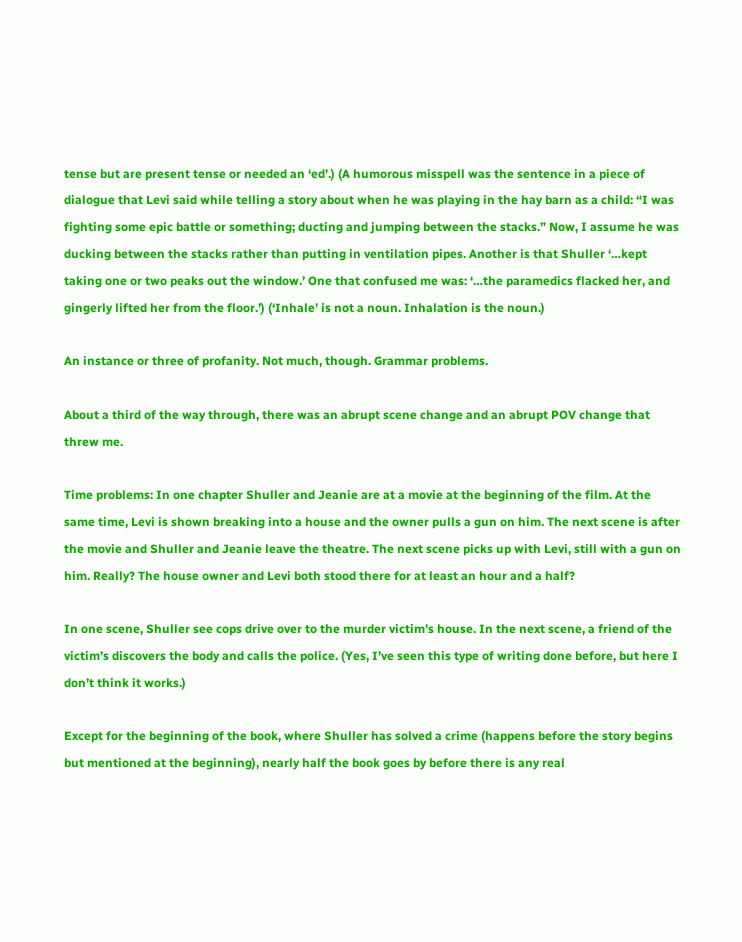tense but are present tense or needed an ‘ed’.) (A humorous misspell was the sentence in a piece of dialogue that Levi said while telling a story about when he was playing in the hay barn as a child: “I was fighting some epic battle or something; ducting and jumping between the stacks.” Now, I assume he was ducking between the stacks rather than putting in ventilation pipes. Another is that Shuller ‘…kept taking one or two peaks out the window.’ One that confused me was: ‘…the paramedics flacked her, and gingerly lifted her from the floor.’) (‘Inhale’ is not a noun. Inhalation is the noun.)

An instance or three of profanity. Not much, though. Grammar problems.

About a third of the way through, there was an abrupt scene change and an abrupt POV change that threw me.

Time problems: In one chapter Shuller and Jeanie are at a movie at the beginning of the film. At the same time, Levi is shown breaking into a house and the owner pulls a gun on him. The next scene is after the movie and Shuller and Jeanie leave the theatre. The next scene picks up with Levi, still with a gun on him. Really? The house owner and Levi both stood there for at least an hour and a half?

In one scene, Shuller see cops drive over to the murder victim’s house. In the next scene, a friend of the victim’s discovers the body and calls the police. (Yes, I’ve seen this type of writing done before, but here I don’t think it works.)

Except for the beginning of the book, where Shuller has solved a crime (happens before the story begins but mentioned at the beginning), nearly half the book goes by before there is any real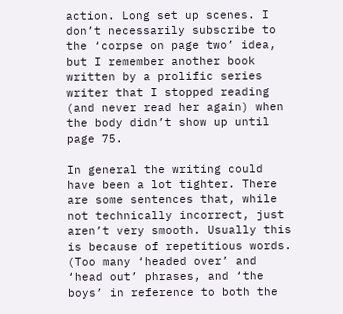action. Long set up scenes. I don’t necessarily subscribe to the ‘corpse on page two’ idea, but I remember another book written by a prolific series writer that I stopped reading (and never read her again) when the body didn’t show up until page 75.

In general the writing could have been a lot tighter. There are some sentences that, while not technically incorrect, just aren’t very smooth. Usually this is because of repetitious words. (Too many ‘headed over’ and ‘head out’ phrases, and ‘the boys’ in reference to both the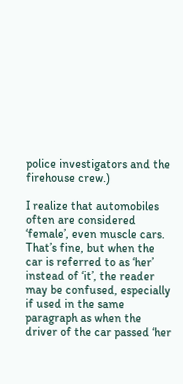police investigators and the firehouse crew.)

I realize that automobiles often are considered ‘female’, even muscle cars. That’s fine, but when the car is referred to as ‘her’ instead of ‘it’, the reader may be confused, especially if used in the same paragraph as when the driver of the car passed ‘her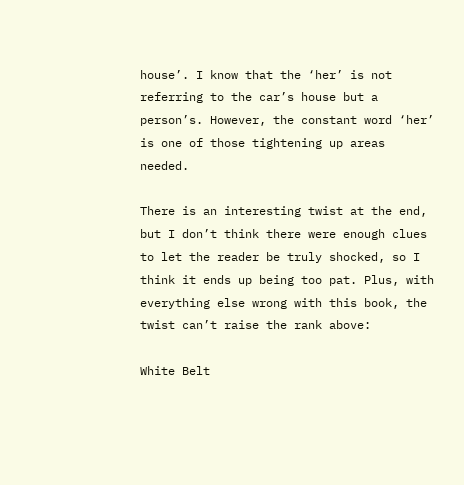house’. I know that the ‘her’ is not referring to the car’s house but a person’s. However, the constant word ‘her’ is one of those tightening up areas needed.

There is an interesting twist at the end, but I don’t think there were enough clues to let the reader be truly shocked, so I think it ends up being too pat. Plus, with everything else wrong with this book, the twist can’t raise the rank above:

White Belt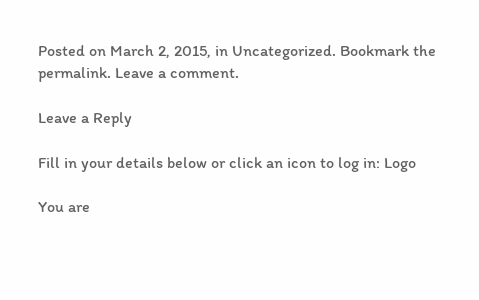Posted on March 2, 2015, in Uncategorized. Bookmark the permalink. Leave a comment.

Leave a Reply

Fill in your details below or click an icon to log in: Logo

You are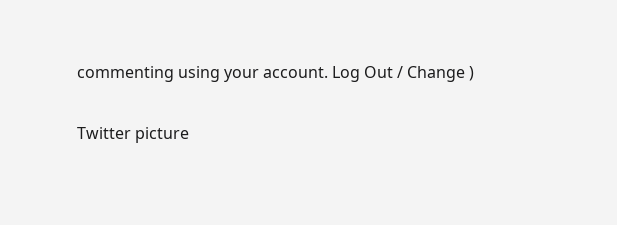commenting using your account. Log Out / Change )

Twitter picture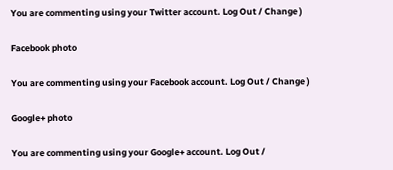You are commenting using your Twitter account. Log Out / Change )

Facebook photo

You are commenting using your Facebook account. Log Out / Change )

Google+ photo

You are commenting using your Google+ account. Log Out /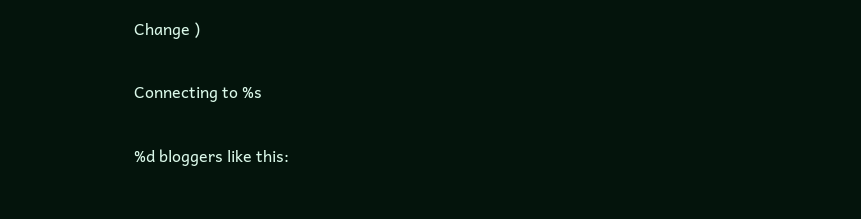Change )

Connecting to %s

%d bloggers like this: